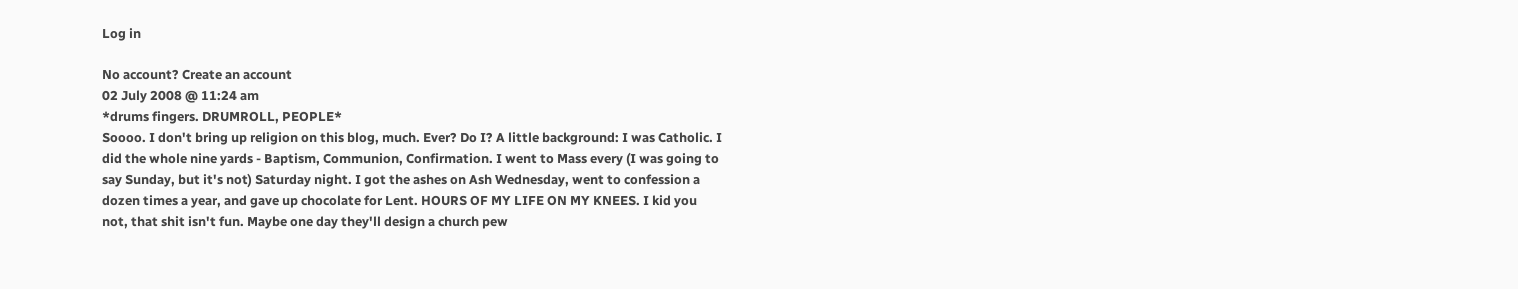Log in

No account? Create an account
02 July 2008 @ 11:24 am
*drums fingers. DRUMROLL, PEOPLE*
Soooo. I don't bring up religion on this blog, much. Ever? Do I? A little background: I was Catholic. I did the whole nine yards - Baptism, Communion, Confirmation. I went to Mass every (I was going to say Sunday, but it's not) Saturday night. I got the ashes on Ash Wednesday, went to confession a dozen times a year, and gave up chocolate for Lent. HOURS OF MY LIFE ON MY KNEES. I kid you not, that shit isn't fun. Maybe one day they'll design a church pew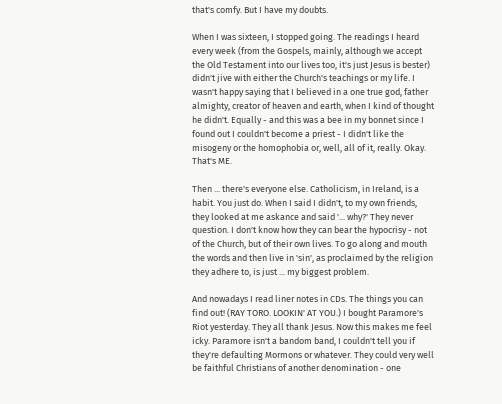that's comfy. But I have my doubts.

When I was sixteen, I stopped going. The readings I heard every week (from the Gospels, mainly, although we accept the Old Testament into our lives too, it's just Jesus is bester) didn't jive with either the Church's teachings or my life. I wasn't happy saying that I believed in a one true god, father almighty, creator of heaven and earth, when I kind of thought he didn't. Equally - and this was a bee in my bonnet since I found out I couldn't become a priest - I didn't like the misogeny or the homophobia or, well, all of it, really. Okay. That's ME.

Then ... there's everyone else. Catholicism, in Ireland, is a habit. You just do. When I said I didn't, to my own friends, they looked at me askance and said '... why?' They never question. I don't know how they can bear the hypocrisy - not of the Church, but of their own lives. To go along and mouth the words and then live in 'sin', as proclaimed by the religion they adhere to, is just ... my biggest problem.

And nowadays I read liner notes in CDs. The things you can find out! (RAY TORO. LOOKIN' AT YOU.) I bought Paramore's Riot yesterday. They all thank Jesus. Now this makes me feel icky. Paramore isn't a bandom band, I couldn't tell you if they're defaulting Mormons or whatever. They could very well be faithful Christians of another denomination - one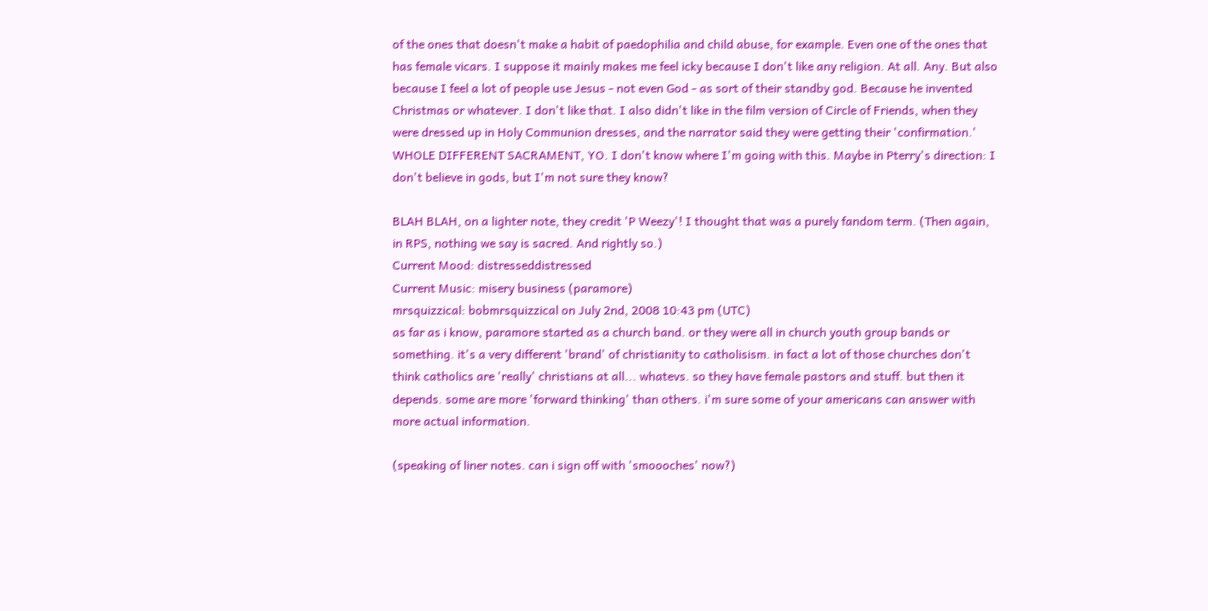of the ones that doesn't make a habit of paedophilia and child abuse, for example. Even one of the ones that has female vicars. I suppose it mainly makes me feel icky because I don't like any religion. At all. Any. But also because I feel a lot of people use Jesus - not even God - as sort of their standby god. Because he invented Christmas or whatever. I don't like that. I also didn't like in the film version of Circle of Friends, when they were dressed up in Holy Communion dresses, and the narrator said they were getting their 'confirmation.' WHOLE DIFFERENT SACRAMENT, YO. I don't know where I'm going with this. Maybe in Pterry's direction: I don't believe in gods, but I'm not sure they know?

BLAH BLAH, on a lighter note, they credit 'P Weezy'! I thought that was a purely fandom term. (Then again, in RPS, nothing we say is sacred. And rightly so.)
Current Mood: distresseddistressed
Current Music: misery business (paramore)
mrsquizzical: bobmrsquizzical on July 2nd, 2008 10:43 pm (UTC)
as far as i know, paramore started as a church band. or they were all in church youth group bands or something. it's a very different 'brand' of christianity to catholisism. in fact a lot of those churches don't think catholics are 'really' christians at all... whatevs. so they have female pastors and stuff. but then it depends. some are more 'forward thinking' than others. i'm sure some of your americans can answer with more actual information.

(speaking of liner notes. can i sign off with 'smoooches' now?)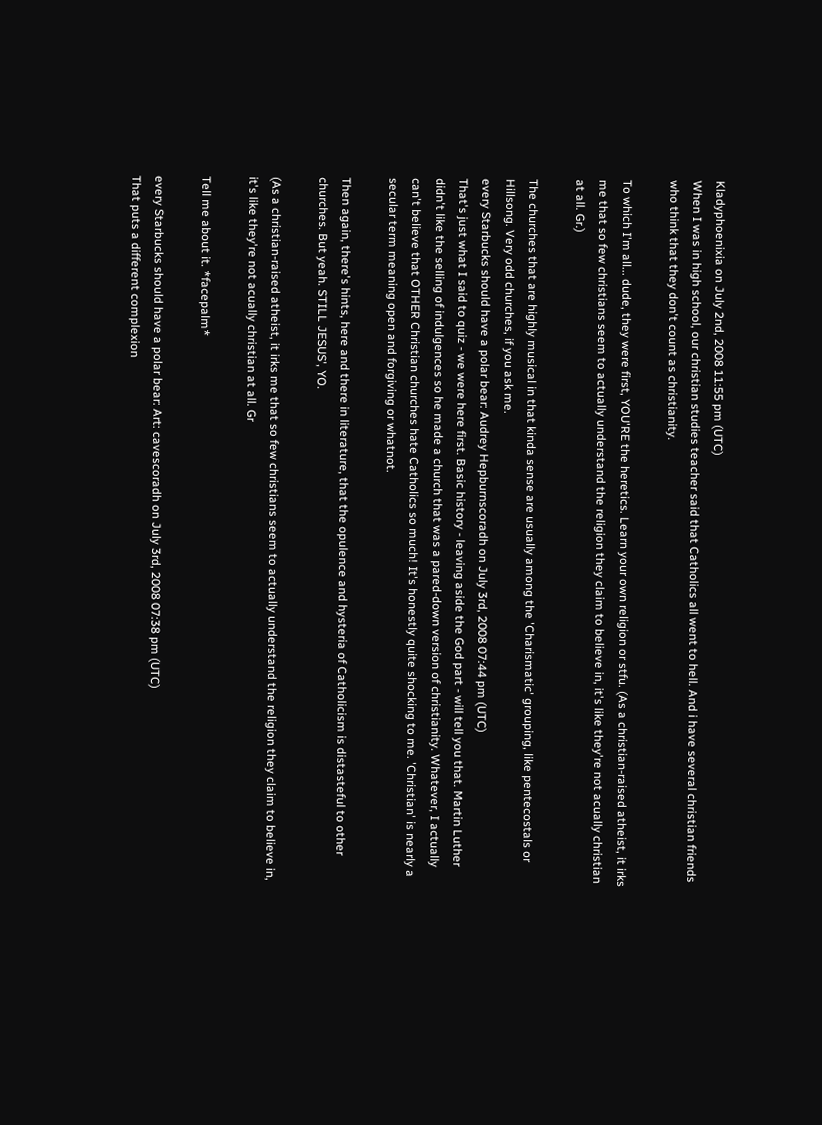Kladyphoenixia on July 2nd, 2008 11:55 pm (UTC)
When I was in high school, our christian studies teacher said that Catholics all went to hell. And i have several christian friends who think that they don't count as christianity.

To which I'm all... dude, they were first, YOU'RE the heretics. Learn your own religion or stfu. (As a christian-raised atheist, it irks me that so few christians seem to actually understand the religion they claim to believe in, it's like they're not acually christian at all. Gr.)

The churches that are highly musical in that kinda sense are usually among the 'Charismatic' grouping, like pentecostals or Hillsong. Very odd churches, if you ask me.
every Starbucks should have a polar bear: Audrey Hepburnscoradh on July 3rd, 2008 07:44 pm (UTC)
That's just what I said to quiz - we were here first. Basic history - leaving aside the God part - will tell you that. Martin Luther didn't like the selling of indulgences so he made a church that was a pared-down version of christianity. Whatever, I actually can't believe that OTHER Christian churches hate Catholics so much! It's honestly quite shocking to me. 'Christian' is nearly a secular term meaning open and forgiving or whatnot.

Then again, there's hints, here and there in literature, that the opulence and hysteria of Catholicism is distasteful to other churches. But yeah. STILL JESUS', YO.

(As a christian-raised atheist, it irks me that so few christians seem to actually understand the religion they claim to believe in, it's like they're not acually christian at all. Gr

Tell me about it. *facepalm*

every Starbucks should have a polar bear: Art: cavescoradh on July 3rd, 2008 07:38 pm (UTC)
That puts a different complexion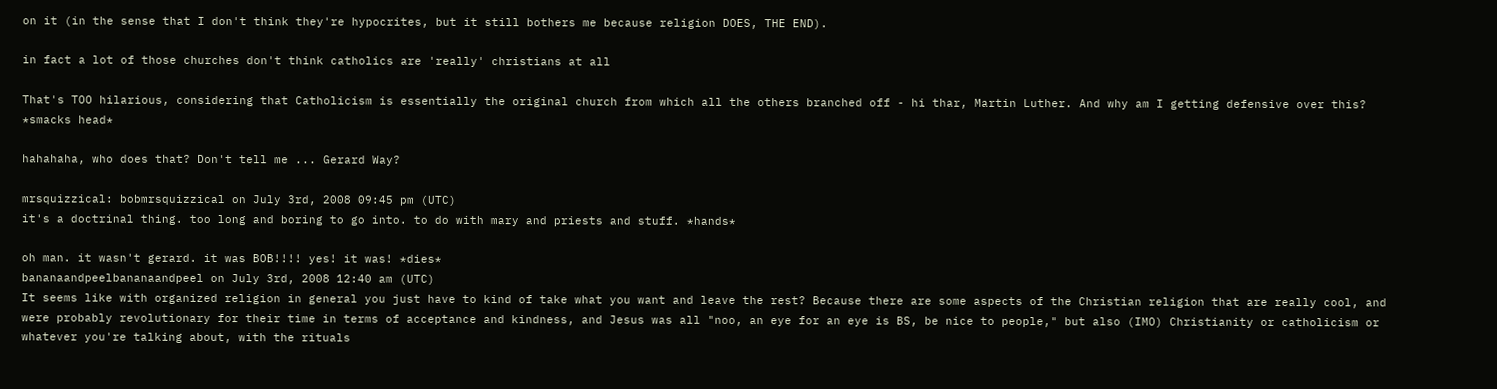on it (in the sense that I don't think they're hypocrites, but it still bothers me because religion DOES, THE END).

in fact a lot of those churches don't think catholics are 'really' christians at all

That's TOO hilarious, considering that Catholicism is essentially the original church from which all the others branched off - hi thar, Martin Luther. And why am I getting defensive over this? *smacks head*

hahahaha, who does that? Don't tell me ... Gerard Way?

mrsquizzical: bobmrsquizzical on July 3rd, 2008 09:45 pm (UTC)
it's a doctrinal thing. too long and boring to go into. to do with mary and priests and stuff. *hands*

oh man. it wasn't gerard. it was BOB!!!! yes! it was! *dies*
bananaandpeelbananaandpeel on July 3rd, 2008 12:40 am (UTC)
It seems like with organized religion in general you just have to kind of take what you want and leave the rest? Because there are some aspects of the Christian religion that are really cool, and were probably revolutionary for their time in terms of acceptance and kindness, and Jesus was all "noo, an eye for an eye is BS, be nice to people," but also (IMO) Christianity or catholicism or whatever you're talking about, with the rituals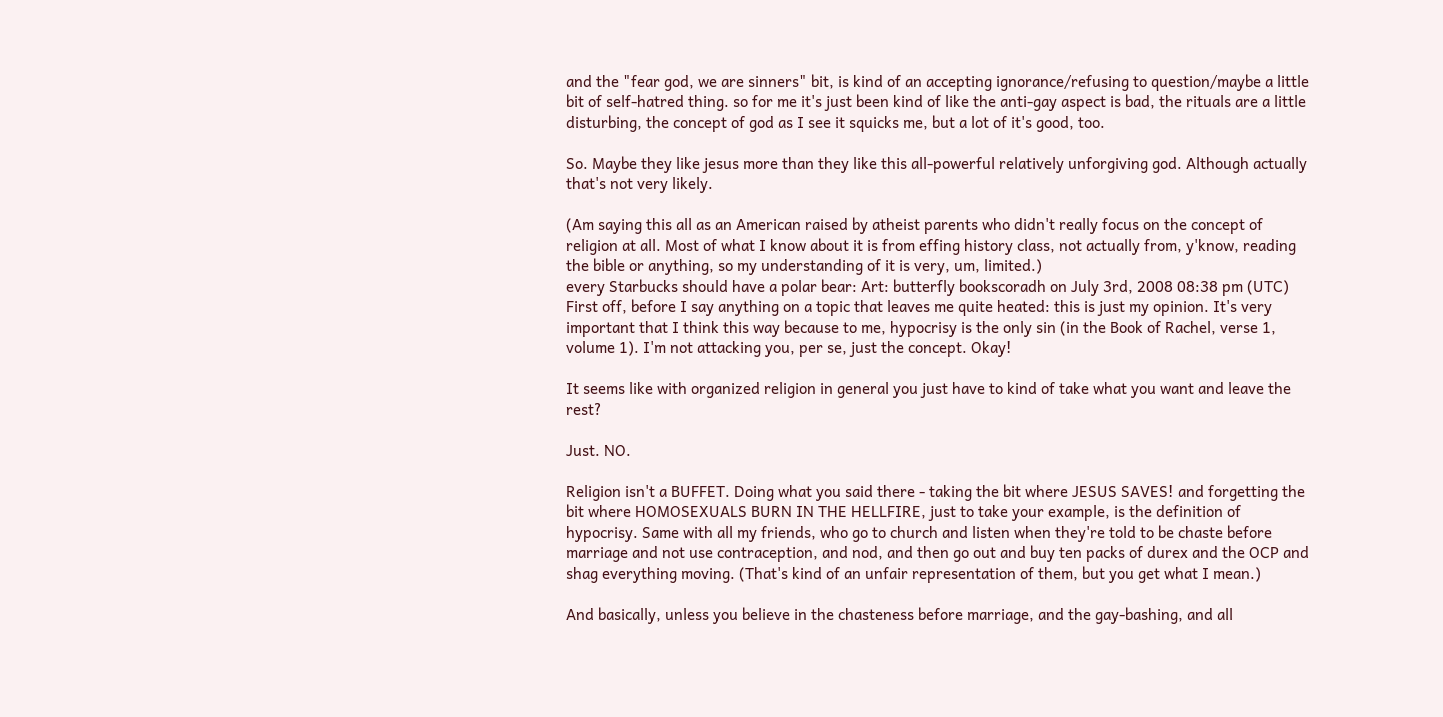and the "fear god, we are sinners" bit, is kind of an accepting ignorance/refusing to question/maybe a little bit of self-hatred thing. so for me it's just been kind of like the anti-gay aspect is bad, the rituals are a little disturbing, the concept of god as I see it squicks me, but a lot of it's good, too.

So. Maybe they like jesus more than they like this all-powerful relatively unforgiving god. Although actually that's not very likely.

(Am saying this all as an American raised by atheist parents who didn't really focus on the concept of religion at all. Most of what I know about it is from effing history class, not actually from, y'know, reading the bible or anything, so my understanding of it is very, um, limited.)
every Starbucks should have a polar bear: Art: butterfly bookscoradh on July 3rd, 2008 08:38 pm (UTC)
First off, before I say anything on a topic that leaves me quite heated: this is just my opinion. It's very important that I think this way because to me, hypocrisy is the only sin (in the Book of Rachel, verse 1, volume 1). I'm not attacking you, per se, just the concept. Okay!

It seems like with organized religion in general you just have to kind of take what you want and leave the rest?

Just. NO.

Religion isn't a BUFFET. Doing what you said there - taking the bit where JESUS SAVES! and forgetting the bit where HOMOSEXUALS BURN IN THE HELLFIRE, just to take your example, is the definition of hypocrisy. Same with all my friends, who go to church and listen when they're told to be chaste before marriage and not use contraception, and nod, and then go out and buy ten packs of durex and the OCP and shag everything moving. (That's kind of an unfair representation of them, but you get what I mean.)

And basically, unless you believe in the chasteness before marriage, and the gay-bashing, and all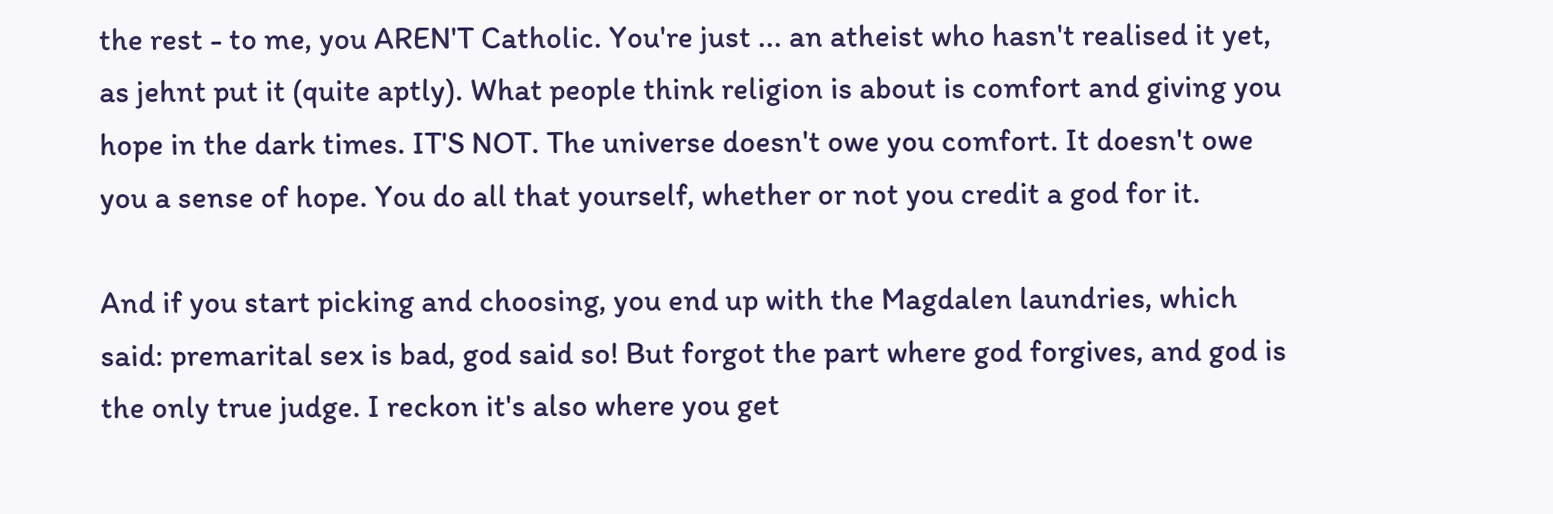the rest - to me, you AREN'T Catholic. You're just ... an atheist who hasn't realised it yet, as jehnt put it (quite aptly). What people think religion is about is comfort and giving you hope in the dark times. IT'S NOT. The universe doesn't owe you comfort. It doesn't owe you a sense of hope. You do all that yourself, whether or not you credit a god for it.

And if you start picking and choosing, you end up with the Magdalen laundries, which said: premarital sex is bad, god said so! But forgot the part where god forgives, and god is the only true judge. I reckon it's also where you get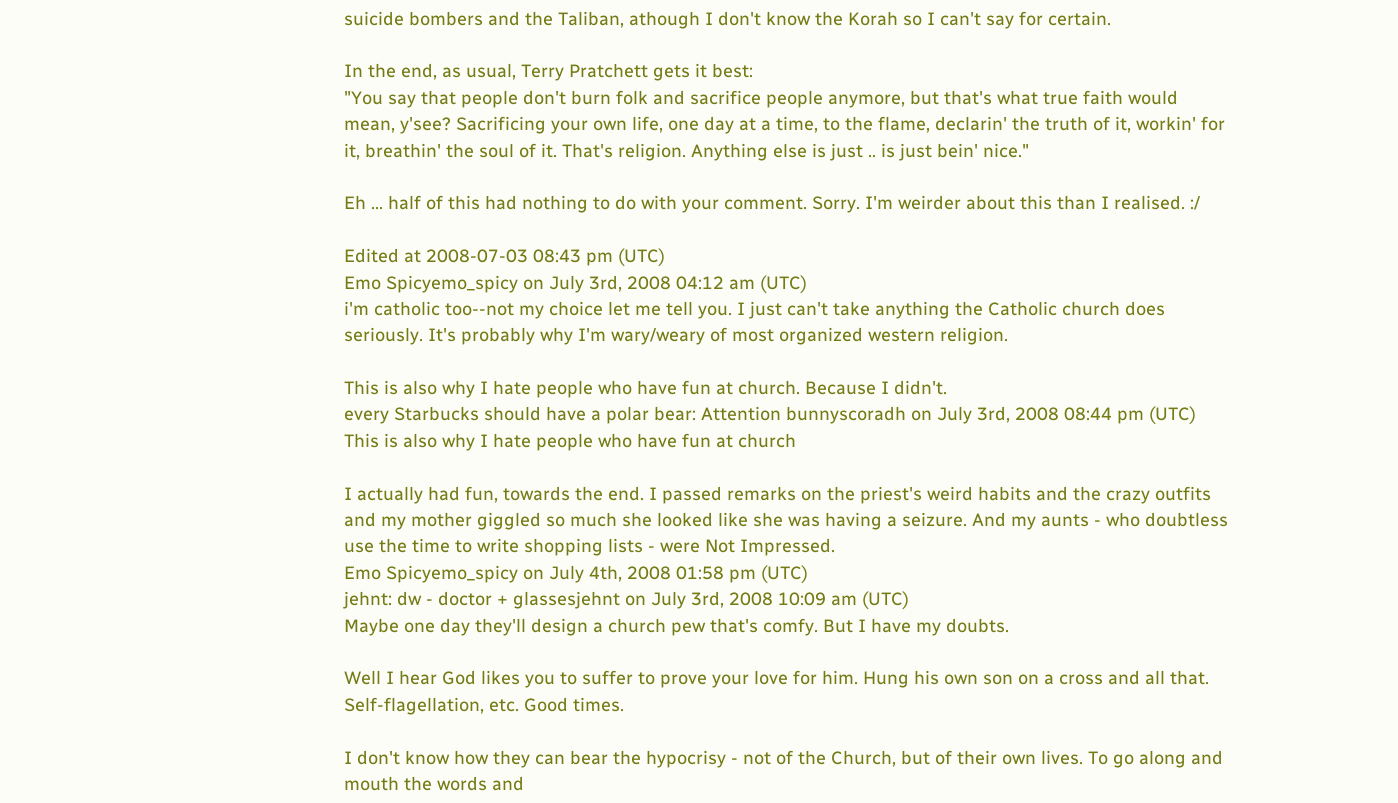suicide bombers and the Taliban, athough I don't know the Korah so I can't say for certain.

In the end, as usual, Terry Pratchett gets it best:
"You say that people don't burn folk and sacrifice people anymore, but that's what true faith would mean, y'see? Sacrificing your own life, one day at a time, to the flame, declarin' the truth of it, workin' for it, breathin' the soul of it. That's religion. Anything else is just .. is just bein' nice."

Eh ... half of this had nothing to do with your comment. Sorry. I'm weirder about this than I realised. :/

Edited at 2008-07-03 08:43 pm (UTC)
Emo Spicyemo_spicy on July 3rd, 2008 04:12 am (UTC)
i'm catholic too--not my choice let me tell you. I just can't take anything the Catholic church does seriously. It's probably why I'm wary/weary of most organized western religion.

This is also why I hate people who have fun at church. Because I didn't.
every Starbucks should have a polar bear: Attention bunnyscoradh on July 3rd, 2008 08:44 pm (UTC)
This is also why I hate people who have fun at church

I actually had fun, towards the end. I passed remarks on the priest's weird habits and the crazy outfits and my mother giggled so much she looked like she was having a seizure. And my aunts - who doubtless use the time to write shopping lists - were Not Impressed.
Emo Spicyemo_spicy on July 4th, 2008 01:58 pm (UTC)
jehnt: dw - doctor + glassesjehnt on July 3rd, 2008 10:09 am (UTC)
Maybe one day they'll design a church pew that's comfy. But I have my doubts.

Well I hear God likes you to suffer to prove your love for him. Hung his own son on a cross and all that. Self-flagellation, etc. Good times.

I don't know how they can bear the hypocrisy - not of the Church, but of their own lives. To go along and mouth the words and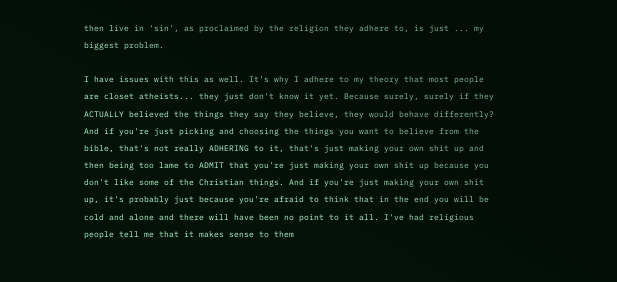then live in 'sin', as proclaimed by the religion they adhere to, is just ... my biggest problem.

I have issues with this as well. It's why I adhere to my theory that most people are closet atheists... they just don't know it yet. Because surely, surely if they ACTUALLY believed the things they say they believe, they would behave differently? And if you're just picking and choosing the things you want to believe from the bible, that's not really ADHERING to it, that's just making your own shit up and then being too lame to ADMIT that you're just making your own shit up because you don't like some of the Christian things. And if you're just making your own shit up, it's probably just because you're afraid to think that in the end you will be cold and alone and there will have been no point to it all. I've had religious people tell me that it makes sense to them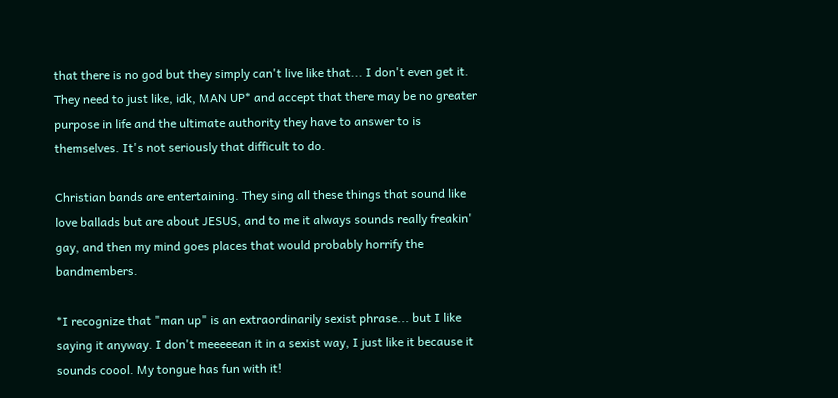that there is no god but they simply can't live like that... I don't even get it. They need to just like, idk, MAN UP* and accept that there may be no greater purpose in life and the ultimate authority they have to answer to is themselves. It's not seriously that difficult to do.

Christian bands are entertaining. They sing all these things that sound like love ballads but are about JESUS, and to me it always sounds really freakin' gay, and then my mind goes places that would probably horrify the bandmembers.

*I recognize that "man up" is an extraordinarily sexist phrase... but I like saying it anyway. I don't meeeeean it in a sexist way, I just like it because it sounds coool. My tongue has fun with it!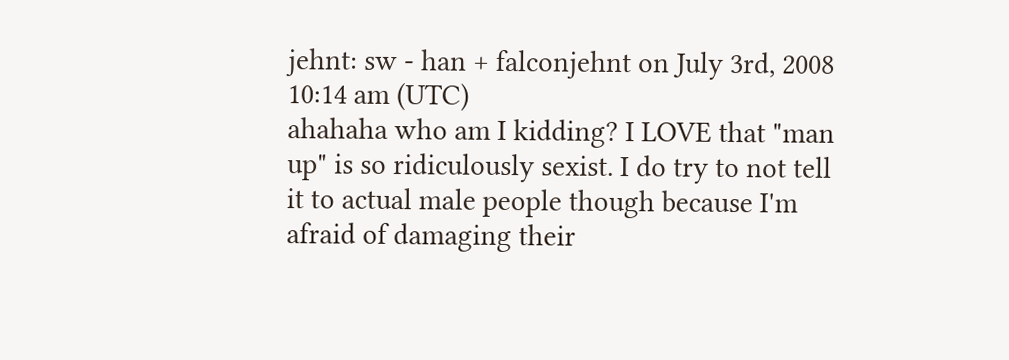jehnt: sw - han + falconjehnt on July 3rd, 2008 10:14 am (UTC)
ahahaha who am I kidding? I LOVE that "man up" is so ridiculously sexist. I do try to not tell it to actual male people though because I'm afraid of damaging their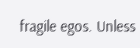fragile egos. Unless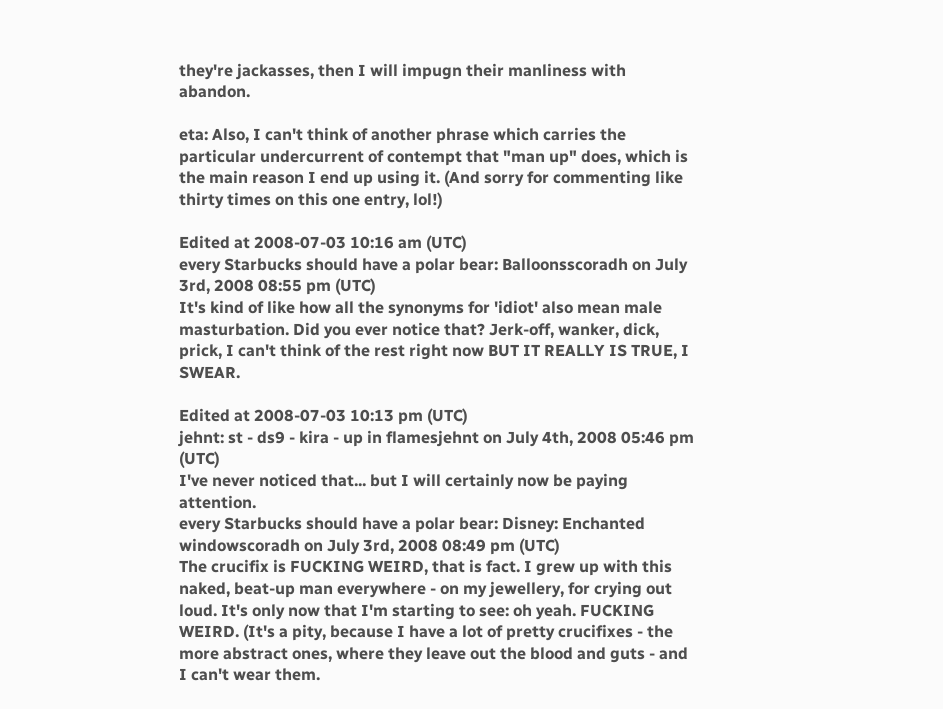they're jackasses, then I will impugn their manliness with abandon.

eta: Also, I can't think of another phrase which carries the particular undercurrent of contempt that "man up" does, which is the main reason I end up using it. (And sorry for commenting like thirty times on this one entry, lol!)

Edited at 2008-07-03 10:16 am (UTC)
every Starbucks should have a polar bear: Balloonsscoradh on July 3rd, 2008 08:55 pm (UTC)
It's kind of like how all the synonyms for 'idiot' also mean male masturbation. Did you ever notice that? Jerk-off, wanker, dick, prick, I can't think of the rest right now BUT IT REALLY IS TRUE, I SWEAR.

Edited at 2008-07-03 10:13 pm (UTC)
jehnt: st - ds9 - kira - up in flamesjehnt on July 4th, 2008 05:46 pm (UTC)
I've never noticed that... but I will certainly now be paying attention.
every Starbucks should have a polar bear: Disney: Enchanted windowscoradh on July 3rd, 2008 08:49 pm (UTC)
The crucifix is FUCKING WEIRD, that is fact. I grew up with this naked, beat-up man everywhere - on my jewellery, for crying out loud. It's only now that I'm starting to see: oh yeah. FUCKING WEIRD. (It's a pity, because I have a lot of pretty crucifixes - the more abstract ones, where they leave out the blood and guts - and I can't wear them.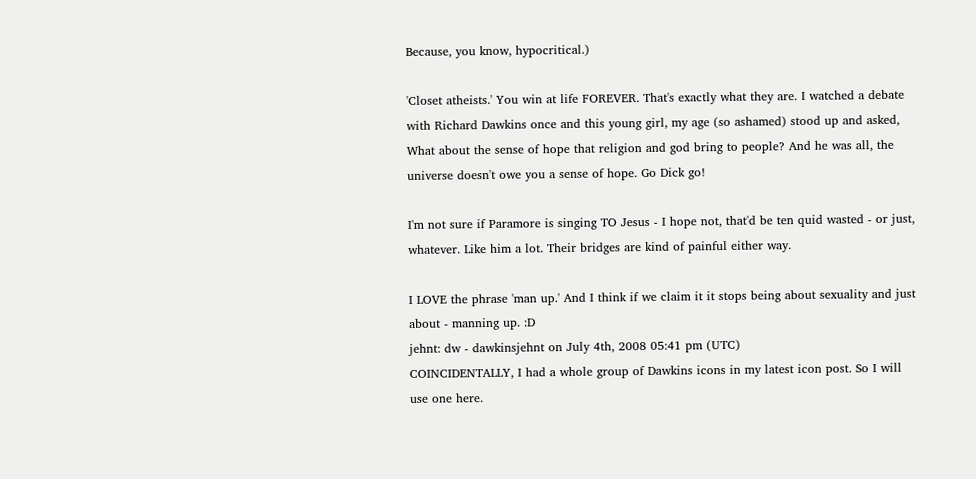Because, you know, hypocritical.)

'Closet atheists.' You win at life FOREVER. That's exactly what they are. I watched a debate with Richard Dawkins once and this young girl, my age (so ashamed) stood up and asked, What about the sense of hope that religion and god bring to people? And he was all, the universe doesn't owe you a sense of hope. Go Dick go!

I'm not sure if Paramore is singing TO Jesus - I hope not, that'd be ten quid wasted - or just, whatever. Like him a lot. Their bridges are kind of painful either way.

I LOVE the phrase 'man up.' And I think if we claim it it stops being about sexuality and just about - manning up. :D
jehnt: dw - dawkinsjehnt on July 4th, 2008 05:41 pm (UTC)
COINCIDENTALLY, I had a whole group of Dawkins icons in my latest icon post. So I will use one here.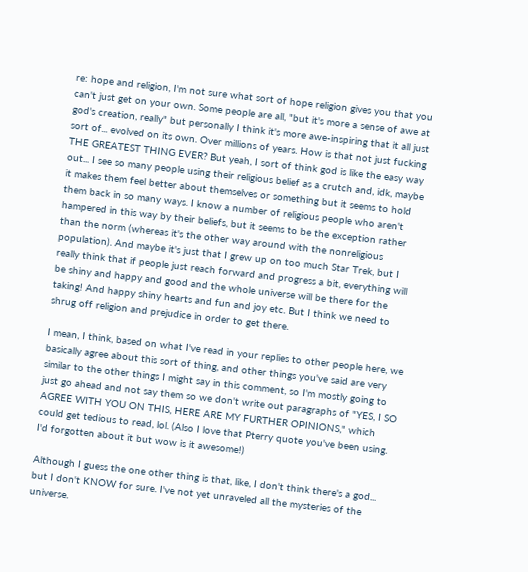re: hope and religion, I'm not sure what sort of hope religion gives you that you can't just get on your own. Some people are all, "but it's more a sense of awe at god's creation, really" but personally I think it's more awe-inspiring that it all just sort of... evolved on its own. Over millions of years. How is that not just fucking THE GREATEST THING EVER? But yeah, I sort of think god is like the easy way out... I see so many people using their religious belief as a crutch and, idk, maybe it makes them feel better about themselves or something but it seems to hold them back in so many ways. I know a number of religious people who aren't hampered in this way by their beliefs, but it seems to be the exception rather than the norm (whereas it's the other way around with the nonreligious population). And maybe it's just that I grew up on too much Star Trek, but I really think that if people just reach forward and progress a bit, everything will be shiny and happy and good and the whole universe will be there for the taking! And happy shiny hearts and fun and joy etc. But I think we need to shrug off religion and prejudice in order to get there.

I mean, I think, based on what I've read in your replies to other people here, we basically agree about this sort of thing, and other things you've said are very similar to the other things I might say in this comment, so I'm mostly going to just go ahead and not say them so we don't write out paragraphs of "YES, I SO AGREE WITH YOU ON THIS, HERE ARE MY FURTHER OPINIONS," which could get tedious to read, lol. (Also I love that Pterry quote you've been using. I'd forgotten about it but wow is it awesome!)

Although I guess the one other thing is that, like, I don't think there's a god... but I don't KNOW for sure. I've not yet unraveled all the mysteries of the universe.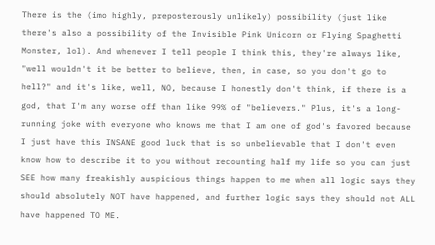There is the (imo highly, preposterously unlikely) possibility (just like there's also a possibility of the Invisible Pink Unicorn or Flying Spaghetti Monster, lol). And whenever I tell people I think this, they're always like, "well wouldn't it be better to believe, then, in case, so you don't go to hell?" and it's like, well, NO, because I honestly don't think, if there is a god, that I'm any worse off than like 99% of "believers." Plus, it's a long-running joke with everyone who knows me that I am one of god's favored because I just have this INSANE good luck that is so unbelievable that I don't even know how to describe it to you without recounting half my life so you can just SEE how many freakishly auspicious things happen to me when all logic says they should absolutely NOT have happened, and further logic says they should not ALL have happened TO ME.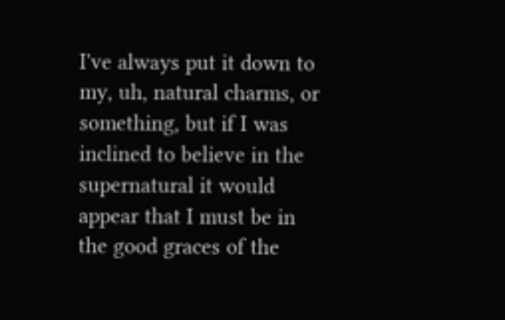I've always put it down to my, uh, natural charms, or something, but if I was inclined to believe in the supernatural it would appear that I must be in the good graces of the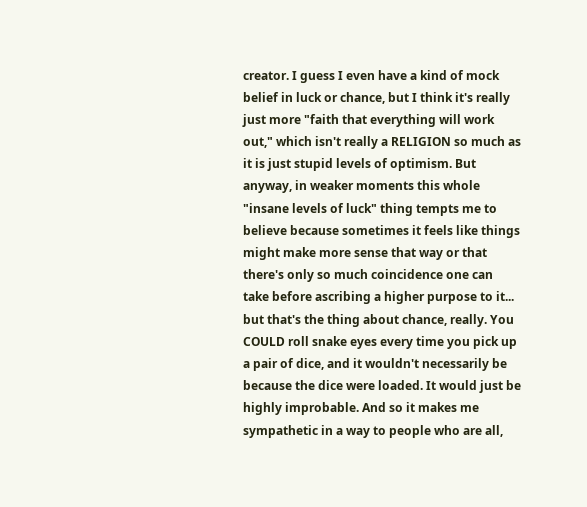creator. I guess I even have a kind of mock belief in luck or chance, but I think it's really just more "faith that everything will work out," which isn't really a RELIGION so much as it is just stupid levels of optimism. But anyway, in weaker moments this whole "insane levels of luck" thing tempts me to believe because sometimes it feels like things might make more sense that way or that there's only so much coincidence one can take before ascribing a higher purpose to it... but that's the thing about chance, really. You COULD roll snake eyes every time you pick up a pair of dice, and it wouldn't necessarily be because the dice were loaded. It would just be highly improbable. And so it makes me sympathetic in a way to people who are all,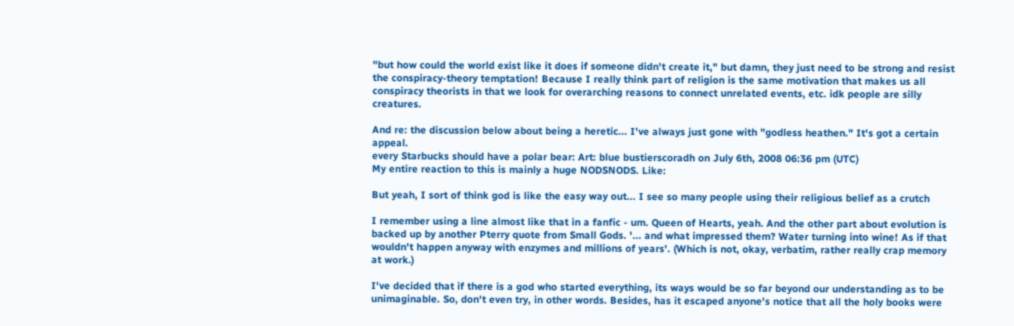"but how could the world exist like it does if someone didn't create it," but damn, they just need to be strong and resist the conspiracy-theory temptation! Because I really think part of religion is the same motivation that makes us all conspiracy theorists in that we look for overarching reasons to connect unrelated events, etc. idk people are silly creatures.

And re: the discussion below about being a heretic... I've always just gone with "godless heathen." It's got a certain appeal.
every Starbucks should have a polar bear: Art: blue bustierscoradh on July 6th, 2008 06:36 pm (UTC)
My entire reaction to this is mainly a huge NODSNODS. Like:

But yeah, I sort of think god is like the easy way out... I see so many people using their religious belief as a crutch

I remember using a line almost like that in a fanfic - um. Queen of Hearts, yeah. And the other part about evolution is backed up by another Pterry quote from Small Gods. '... and what impressed them? Water turning into wine! As if that wouldn't happen anyway with enzymes and millions of years'. (Which is not, okay, verbatim, rather really crap memory at work.)

I've decided that if there is a god who started everything, its ways would be so far beyond our understanding as to be unimaginable. So, don't even try, in other words. Besides, has it escaped anyone's notice that all the holy books were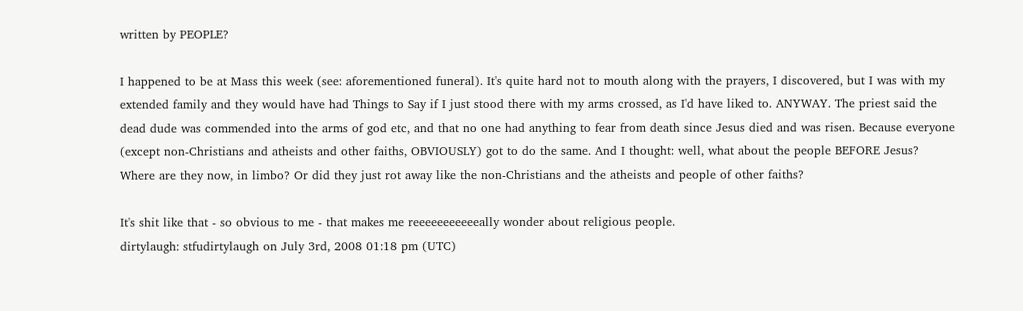written by PEOPLE?

I happened to be at Mass this week (see: aforementioned funeral). It's quite hard not to mouth along with the prayers, I discovered, but I was with my extended family and they would have had Things to Say if I just stood there with my arms crossed, as I'd have liked to. ANYWAY. The priest said the dead dude was commended into the arms of god etc, and that no one had anything to fear from death since Jesus died and was risen. Because everyone (except non-Christians and atheists and other faiths, OBVIOUSLY) got to do the same. And I thought: well, what about the people BEFORE Jesus? Where are they now, in limbo? Or did they just rot away like the non-Christians and the atheists and people of other faiths?

It's shit like that - so obvious to me - that makes me reeeeeeeeeeeally wonder about religious people.
dirtylaugh: stfudirtylaugh on July 3rd, 2008 01:18 pm (UTC)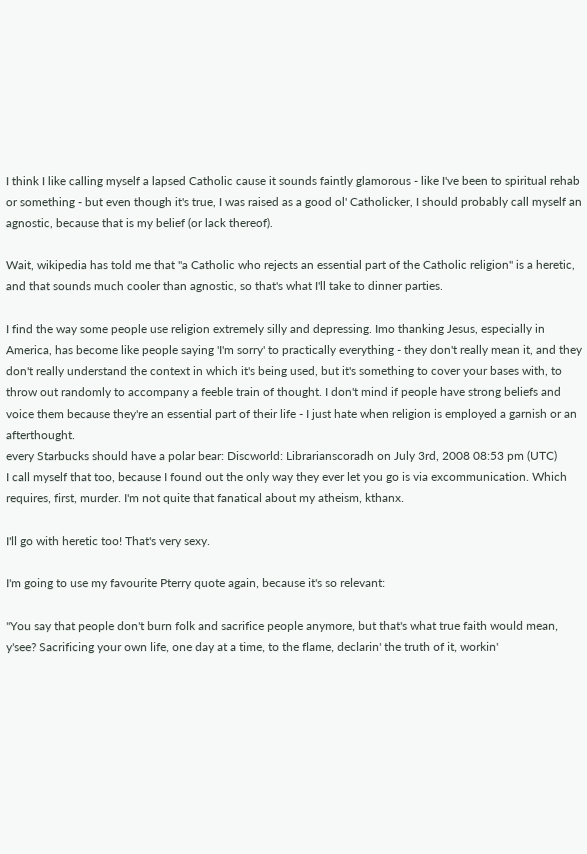I think I like calling myself a lapsed Catholic cause it sounds faintly glamorous - like I've been to spiritual rehab or something - but even though it's true, I was raised as a good ol' Catholicker, I should probably call myself an agnostic, because that is my belief (or lack thereof).

Wait, wikipedia has told me that "a Catholic who rejects an essential part of the Catholic religion" is a heretic, and that sounds much cooler than agnostic, so that's what I'll take to dinner parties.

I find the way some people use religion extremely silly and depressing. Imo thanking Jesus, especially in America, has become like people saying 'I'm sorry' to practically everything - they don't really mean it, and they don't really understand the context in which it's being used, but it's something to cover your bases with, to throw out randomly to accompany a feeble train of thought. I don't mind if people have strong beliefs and voice them because they're an essential part of their life - I just hate when religion is employed a garnish or an afterthought.
every Starbucks should have a polar bear: Discworld: Librarianscoradh on July 3rd, 2008 08:53 pm (UTC)
I call myself that too, because I found out the only way they ever let you go is via excommunication. Which requires, first, murder. I'm not quite that fanatical about my atheism, kthanx.

I'll go with heretic too! That's very sexy.

I'm going to use my favourite Pterry quote again, because it's so relevant:

"You say that people don't burn folk and sacrifice people anymore, but that's what true faith would mean, y'see? Sacrificing your own life, one day at a time, to the flame, declarin' the truth of it, workin'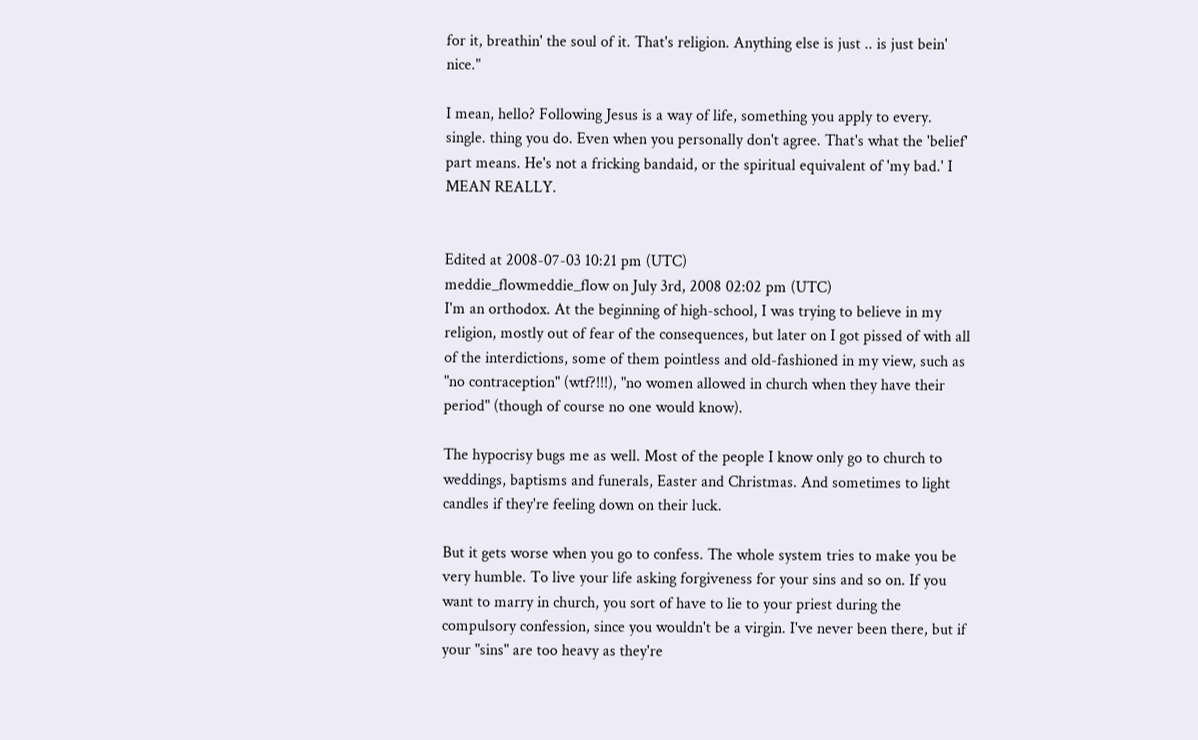for it, breathin' the soul of it. That's religion. Anything else is just .. is just bein' nice."

I mean, hello? Following Jesus is a way of life, something you apply to every. single. thing you do. Even when you personally don't agree. That's what the 'belief' part means. He's not a fricking bandaid, or the spiritual equivalent of 'my bad.' I MEAN REALLY.


Edited at 2008-07-03 10:21 pm (UTC)
meddie_flowmeddie_flow on July 3rd, 2008 02:02 pm (UTC)
I'm an orthodox. At the beginning of high-school, I was trying to believe in my religion, mostly out of fear of the consequences, but later on I got pissed of with all of the interdictions, some of them pointless and old-fashioned in my view, such as "no contraception" (wtf?!!!), "no women allowed in church when they have their period" (though of course no one would know).

The hypocrisy bugs me as well. Most of the people I know only go to church to weddings, baptisms and funerals, Easter and Christmas. And sometimes to light candles if they're feeling down on their luck.

But it gets worse when you go to confess. The whole system tries to make you be very humble. To live your life asking forgiveness for your sins and so on. If you want to marry in church, you sort of have to lie to your priest during the compulsory confession, since you wouldn't be a virgin. I've never been there, but if your "sins" are too heavy as they're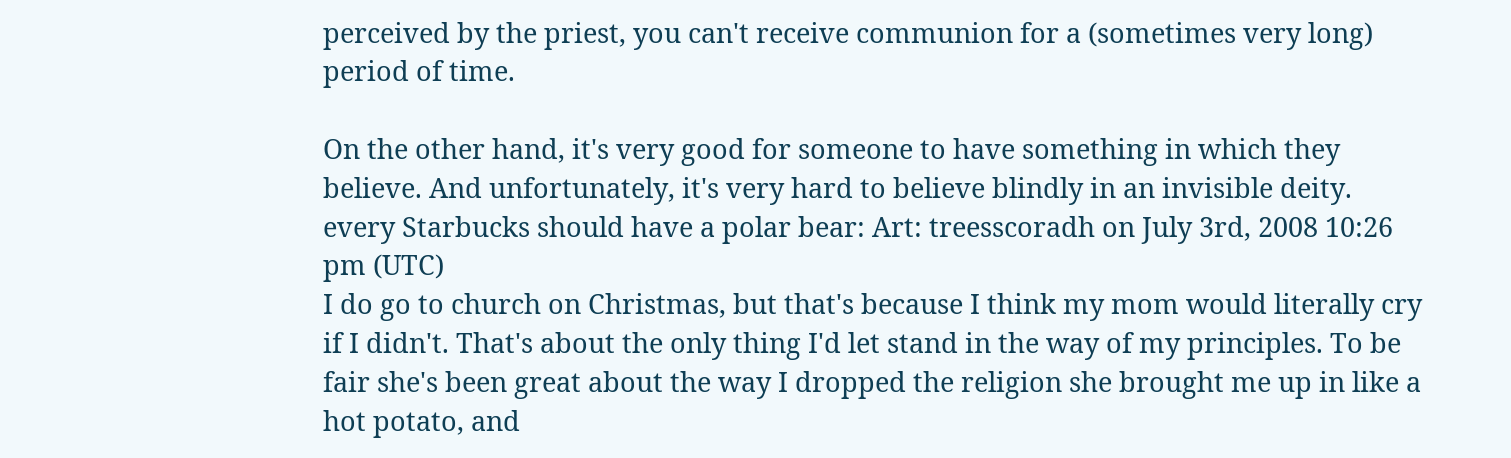perceived by the priest, you can't receive communion for a (sometimes very long) period of time.

On the other hand, it's very good for someone to have something in which they believe. And unfortunately, it's very hard to believe blindly in an invisible deity.
every Starbucks should have a polar bear: Art: treesscoradh on July 3rd, 2008 10:26 pm (UTC)
I do go to church on Christmas, but that's because I think my mom would literally cry if I didn't. That's about the only thing I'd let stand in the way of my principles. To be fair she's been great about the way I dropped the religion she brought me up in like a hot potato, and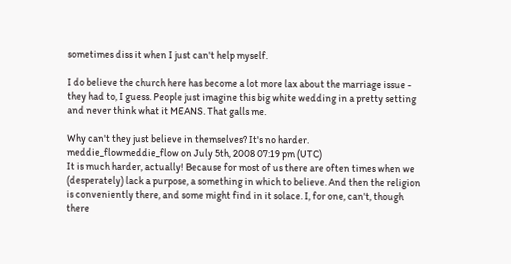sometimes diss it when I just can't help myself.

I do believe the church here has become a lot more lax about the marriage issue - they had to, I guess. People just imagine this big white wedding in a pretty setting and never think what it MEANS. That galls me.

Why can't they just believe in themselves? It's no harder.
meddie_flowmeddie_flow on July 5th, 2008 07:19 pm (UTC)
It is much harder, actually! Because for most of us there are often times when we (desperately) lack a purpose, a something in which to believe. And then the religion is conveniently there, and some might find in it solace. I, for one, can't, though there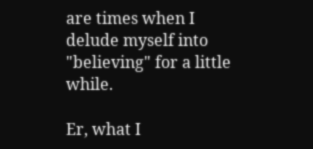are times when I delude myself into "believing" for a little while.

Er, what I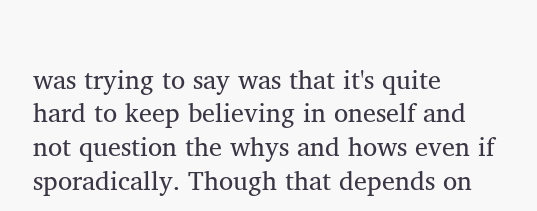was trying to say was that it's quite hard to keep believing in oneself and not question the whys and hows even if sporadically. Though that depends on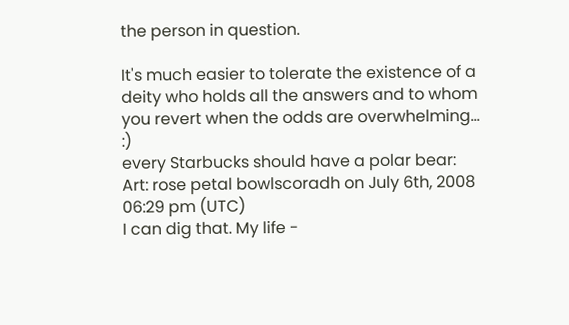the person in question.

It's much easier to tolerate the existence of a deity who holds all the answers and to whom you revert when the odds are overwhelming... :)
every Starbucks should have a polar bear: Art: rose petal bowlscoradh on July 6th, 2008 06:29 pm (UTC)
I can dig that. My life -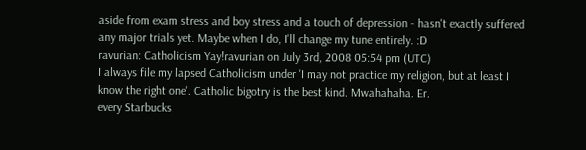aside from exam stress and boy stress and a touch of depression - hasn't exactly suffered any major trials yet. Maybe when I do, I'll change my tune entirely. :D
ravurian: Catholicism Yay!ravurian on July 3rd, 2008 05:54 pm (UTC)
I always file my lapsed Catholicism under 'I may not practice my religion, but at least I know the right one'. Catholic bigotry is the best kind. Mwahahaha. Er.
every Starbucks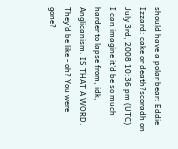should have a polar bear: Eddie Izzard: cake or death?scoradh on July 3rd, 2008 10:36 pm (UTC)
I can imagine it'd be so much harder to lapse from, idk, Anglicanism. IS THAT A WORD. They'd be like - oh? You were gone?